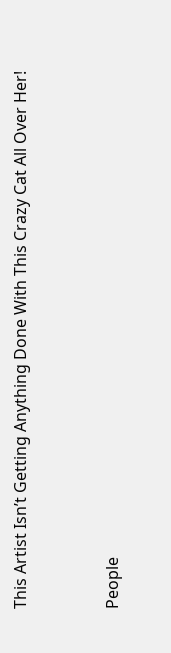This Artist Isn’t Getting Anything Done With This Crazy Cat All Over Her!


People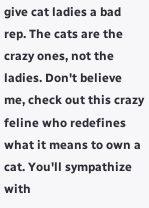give cat ladies a bad rep. The cats are the crazy ones, not the ladies. Don't believe me, check out this crazy feline who redefines what it means to own a cat. You'll sympathize with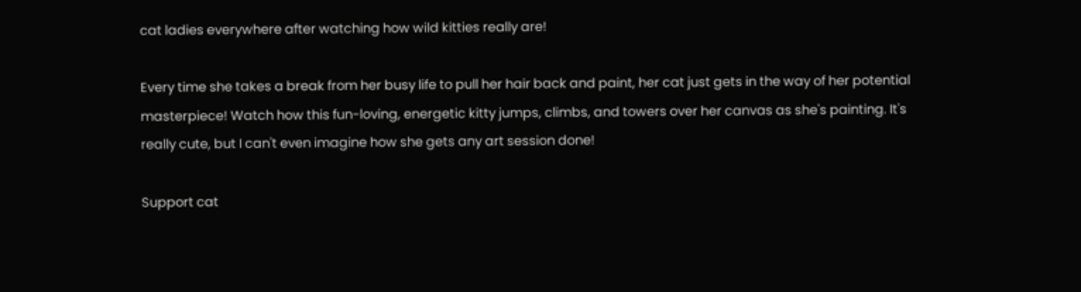cat ladies everywhere after watching how wild kitties really are!

Every time she takes a break from her busy life to pull her hair back and paint, her cat just gets in the way of her potential masterpiece! Watch how this fun-loving, energetic kitty jumps, climbs, and towers over her canvas as she's painting. It's really cute, but I can't even imagine how she gets any art session done!

Support cat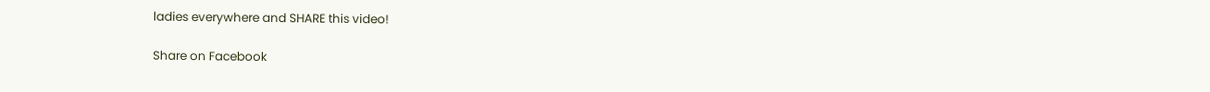ladies everywhere and SHARE this video!

Share on Facebook